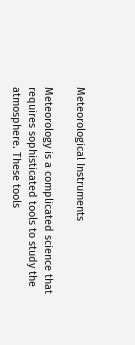Meteorological Instruments

Meteorology is a complicated science that requires sophisticated tools to study the atmosphere. These tools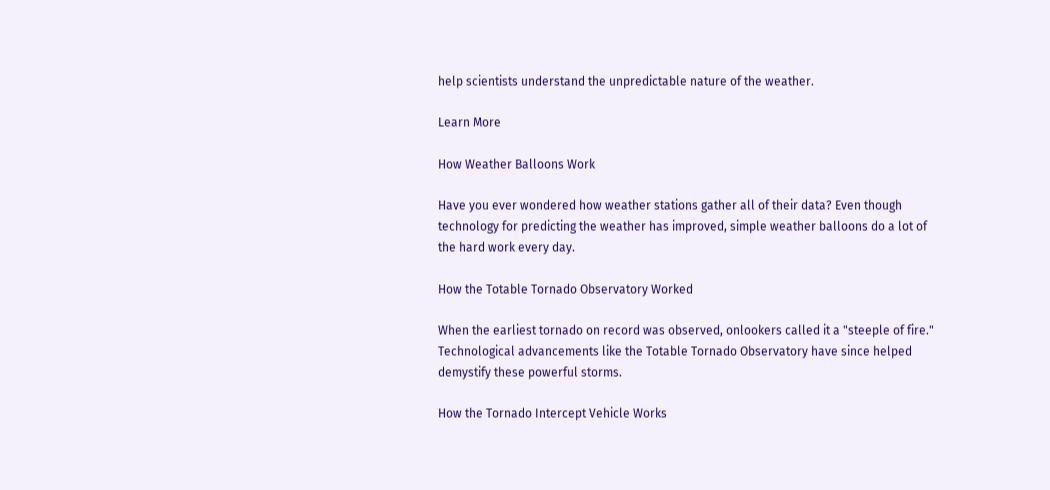help scientists understand the unpredictable nature of the weather.

Learn More

How Weather Balloons Work

Have you ever wondered how weather stations gather all of their data? Even though technology for predicting the weather has improved, simple weather balloons do a lot of the hard work every day.

How the Totable Tornado Observatory Worked

When the earliest tornado on record was observed, onlookers called it a "steeple of fire." Technological advancements like the Totable Tornado Observatory have since helped demystify these powerful storms.

How the Tornado Intercept Vehicle Works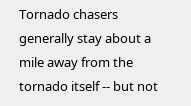Tornado chasers generally stay about a mile away from the tornado itself -- but not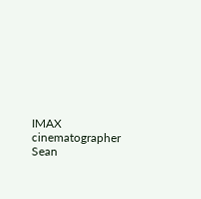IMAX cinematographer Sean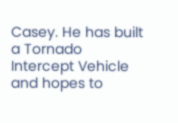Casey. He has built a Tornado Intercept Vehicle and hopes to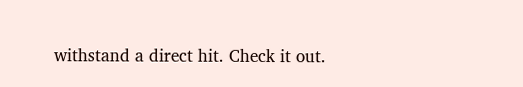withstand a direct hit. Check it out.